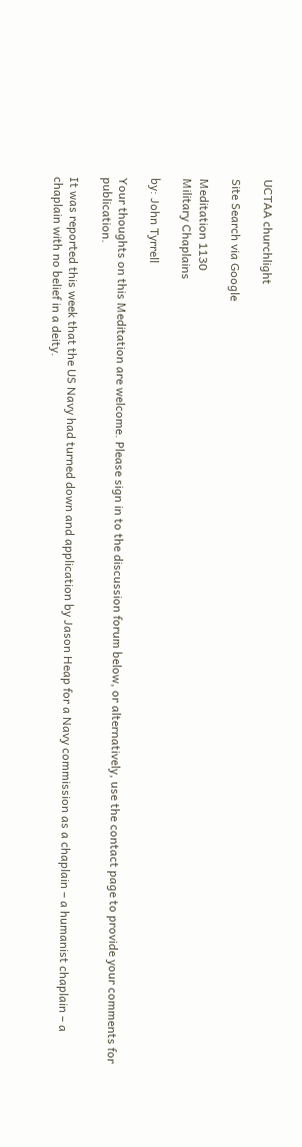UCTAA churchlight

Site Search via Google

Meditation 1130
Military Chaplains

by: John Tyrrell

Your thoughts on this Meditation are welcome. Please sign in to the discussion forum below, or alternatively, use the contact page to provide your comments for publication.

It was reported this week that the US Navy had turned down and application by Jason Heap for a Navy commission as a chaplain – a humanist chaplain – a chaplain with no belief in a deity.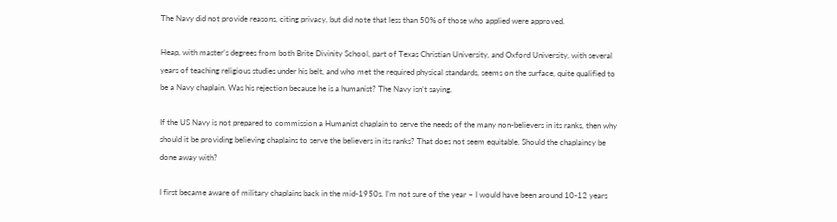The Navy did not provide reasons, citing privacy, but did note that less than 50% of those who applied were approved.

Heap, with master’s degrees from both Brite Divinity School, part of Texas Christian University, and Oxford University, with several years of teaching religious studies under his belt, and who met the required physical standards, seems on the surface, quite qualified to be a Navy chaplain. Was his rejection because he is a humanist? The Navy isn’t saying.

If the US Navy is not prepared to commission a Humanist chaplain to serve the needs of the many non-believers in its ranks, then why should it be providing believing chaplains to serve the believers in its ranks? That does not seem equitable. Should the chaplaincy be done away with?

I first became aware of military chaplains back in the mid-1950s. I’m not sure of the year – I would have been around 10-12 years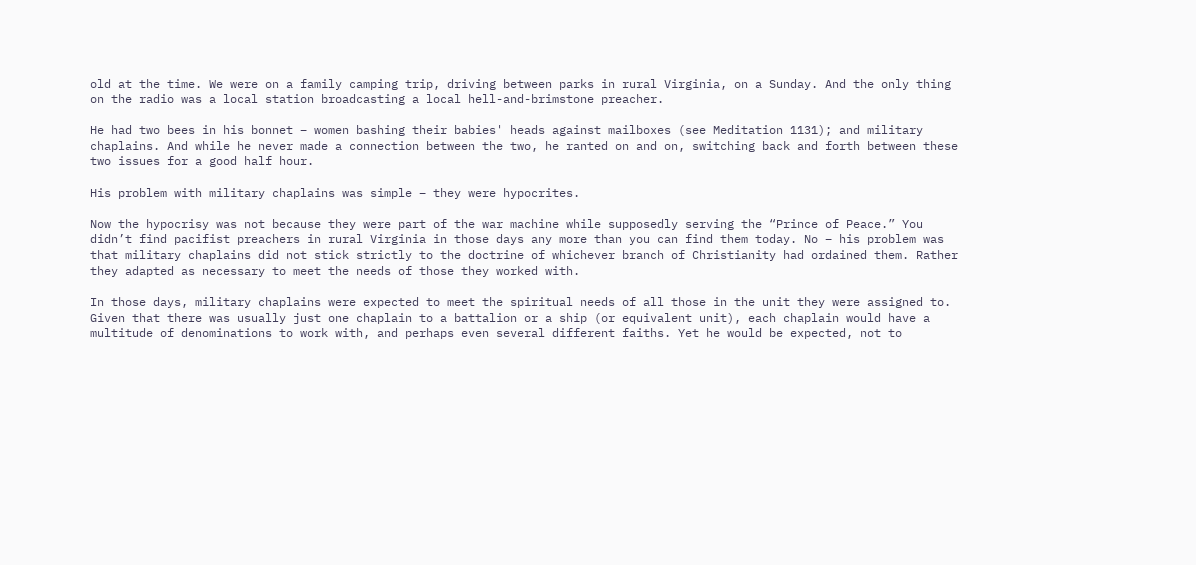old at the time. We were on a family camping trip, driving between parks in rural Virginia, on a Sunday. And the only thing on the radio was a local station broadcasting a local hell-and-brimstone preacher.

He had two bees in his bonnet – women bashing their babies' heads against mailboxes (see Meditation 1131); and military chaplains. And while he never made a connection between the two, he ranted on and on, switching back and forth between these two issues for a good half hour.

His problem with military chaplains was simple – they were hypocrites.

Now the hypocrisy was not because they were part of the war machine while supposedly serving the “Prince of Peace.” You didn’t find pacifist preachers in rural Virginia in those days any more than you can find them today. No – his problem was that military chaplains did not stick strictly to the doctrine of whichever branch of Christianity had ordained them. Rather they adapted as necessary to meet the needs of those they worked with.

In those days, military chaplains were expected to meet the spiritual needs of all those in the unit they were assigned to. Given that there was usually just one chaplain to a battalion or a ship (or equivalent unit), each chaplain would have a multitude of denominations to work with, and perhaps even several different faiths. Yet he would be expected, not to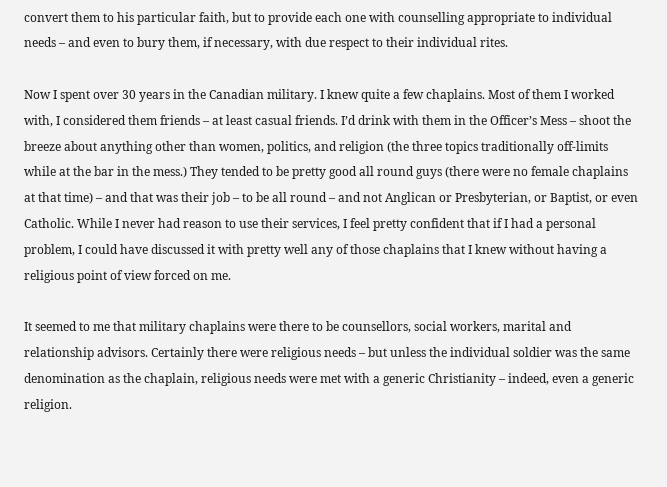convert them to his particular faith, but to provide each one with counselling appropriate to individual needs – and even to bury them, if necessary, with due respect to their individual rites.

Now I spent over 30 years in the Canadian military. I knew quite a few chaplains. Most of them I worked with, I considered them friends – at least casual friends. I’d drink with them in the Officer’s Mess – shoot the breeze about anything other than women, politics, and religion (the three topics traditionally off-limits while at the bar in the mess.) They tended to be pretty good all round guys (there were no female chaplains at that time) – and that was their job – to be all round – and not Anglican or Presbyterian, or Baptist, or even Catholic. While I never had reason to use their services, I feel pretty confident that if I had a personal problem, I could have discussed it with pretty well any of those chaplains that I knew without having a religious point of view forced on me.

It seemed to me that military chaplains were there to be counsellors, social workers, marital and relationship advisors. Certainly there were religious needs – but unless the individual soldier was the same denomination as the chaplain, religious needs were met with a generic Christianity – indeed, even a generic religion.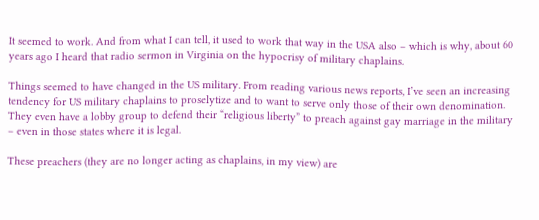It seemed to work. And from what I can tell, it used to work that way in the USA also – which is why, about 60 years ago I heard that radio sermon in Virginia on the hypocrisy of military chaplains.

Things seemed to have changed in the US military. From reading various news reports, I’ve seen an increasing tendency for US military chaplains to proselytize and to want to serve only those of their own denomination. They even have a lobby group to defend their “religious liberty” to preach against gay marriage in the military – even in those states where it is legal.

These preachers (they are no longer acting as chaplains, in my view) are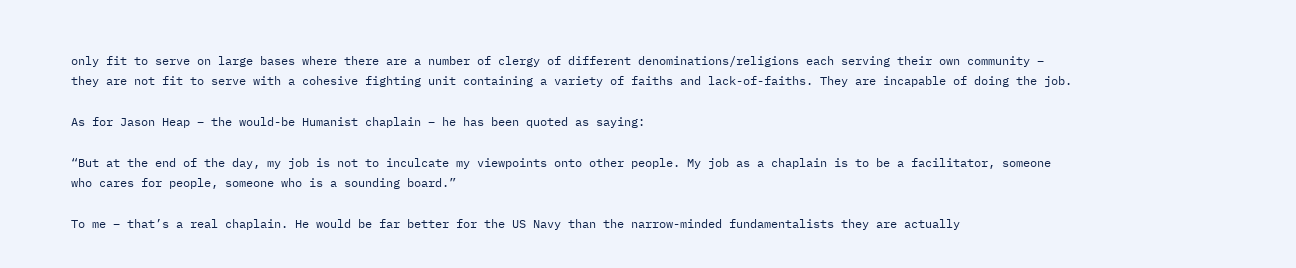only fit to serve on large bases where there are a number of clergy of different denominations/religions each serving their own community – they are not fit to serve with a cohesive fighting unit containing a variety of faiths and lack-of-faiths. They are incapable of doing the job.

As for Jason Heap – the would-be Humanist chaplain – he has been quoted as saying:

“But at the end of the day, my job is not to inculcate my viewpoints onto other people. My job as a chaplain is to be a facilitator, someone who cares for people, someone who is a sounding board.”

To me – that’s a real chaplain. He would be far better for the US Navy than the narrow-minded fundamentalists they are actually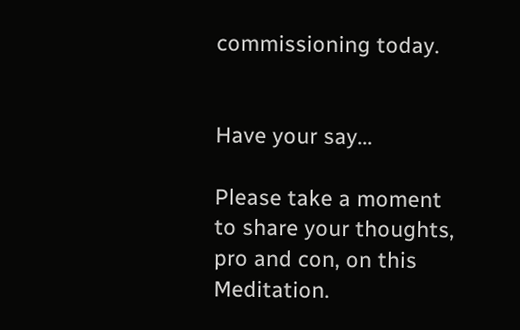commissioning today.


Have your say...

Please take a moment to share your thoughts, pro and con, on this Meditation.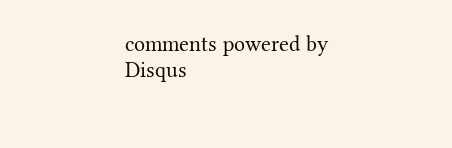comments powered by Disqus